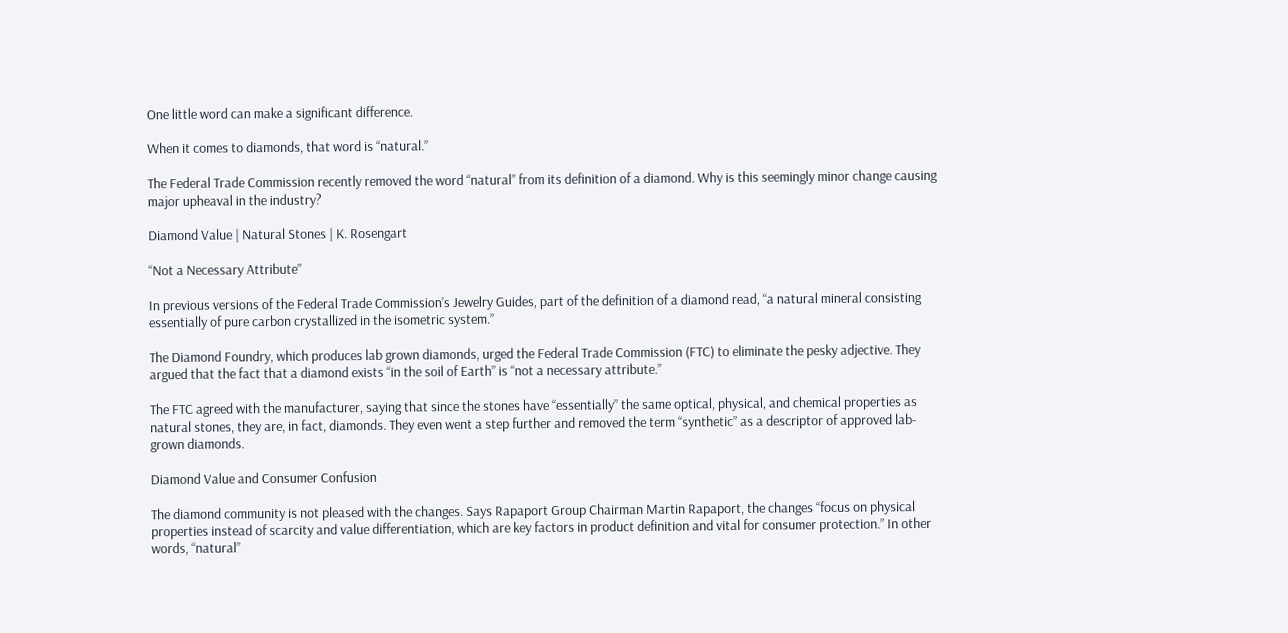One little word can make a significant difference.

When it comes to diamonds, that word is “natural.”

The Federal Trade Commission recently removed the word “natural” from its definition of a diamond. Why is this seemingly minor change causing major upheaval in the industry?

Diamond Value | Natural Stones | K. Rosengart

“Not a Necessary Attribute”

In previous versions of the Federal Trade Commission’s Jewelry Guides, part of the definition of a diamond read, “a natural mineral consisting essentially of pure carbon crystallized in the isometric system.”

The Diamond Foundry, which produces lab grown diamonds, urged the Federal Trade Commission (FTC) to eliminate the pesky adjective. They argued that the fact that a diamond exists “in the soil of Earth” is “not a necessary attribute.”

The FTC agreed with the manufacturer, saying that since the stones have “essentially” the same optical, physical, and chemical properties as natural stones, they are, in fact, diamonds. They even went a step further and removed the term “synthetic” as a descriptor of approved lab-grown diamonds.

Diamond Value and Consumer Confusion

The diamond community is not pleased with the changes. Says Rapaport Group Chairman Martin Rapaport, the changes “focus on physical properties instead of scarcity and value differentiation, which are key factors in product definition and vital for consumer protection.” In other words, “natural”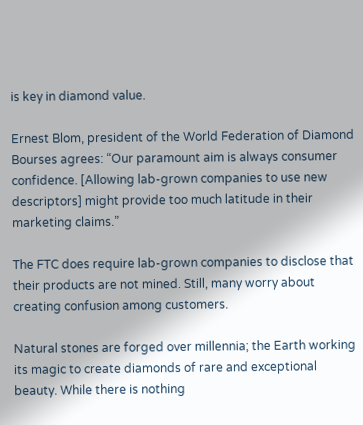is key in diamond value.

Ernest Blom, president of the World Federation of Diamond Bourses agrees: “Our paramount aim is always consumer confidence. [Allowing lab-grown companies to use new descriptors] might provide too much latitude in their marketing claims.”

The FTC does require lab-grown companies to disclose that their products are not mined. Still, many worry about creating confusion among customers.

Natural stones are forged over millennia; the Earth working its magic to create diamonds of rare and exceptional beauty. While there is nothing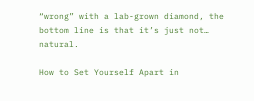“wrong” with a lab-grown diamond, the bottom line is that it’s just not… natural.

How to Set Yourself Apart in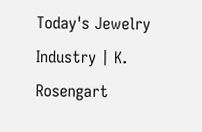Today's Jewelry Industry | K. Rosengart